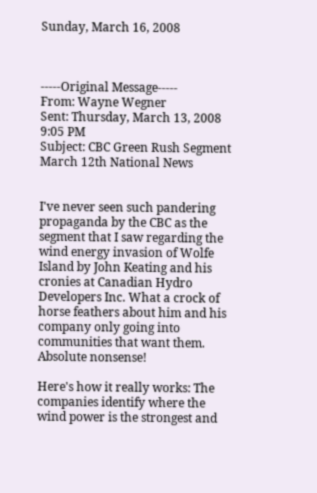Sunday, March 16, 2008



-----Original Message-----
From: Wayne Wegner
Sent: Thursday, March 13, 2008 9:05 PM
Subject: CBC Green Rush Segment March 12th National News


I've never seen such pandering propaganda by the CBC as the segment that I saw regarding the wind energy invasion of Wolfe Island by John Keating and his cronies at Canadian Hydro Developers Inc. What a crock of horse feathers about him and his company only going into communities that want them. Absolute nonsense!

Here's how it really works: The companies identify where the wind power is the strongest and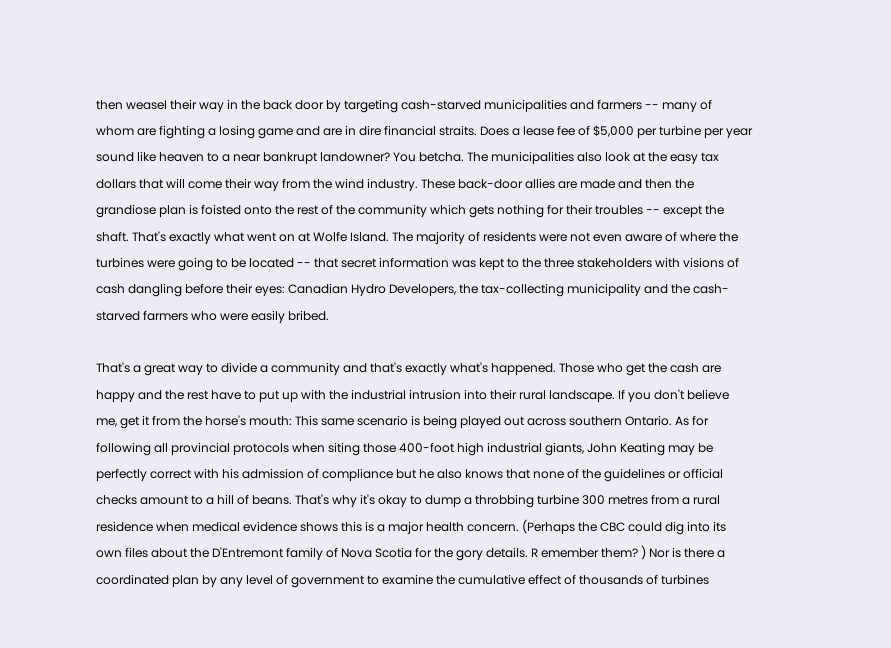then weasel their way in the back door by targeting cash-starved municipalities and farmers -- many of whom are fighting a losing game and are in dire financial straits. Does a lease fee of $5,000 per turbine per year sound like heaven to a near bankrupt landowner? You betcha. The municipalities also look at the easy tax dollars that will come their way from the wind industry. These back-door allies are made and then the grandiose plan is foisted onto the rest of the community which gets nothing for their troubles -- except the shaft. That's exactly what went on at Wolfe Island. The majority of residents were not even aware of where the turbines were going to be located -- that secret information was kept to the three stakeholders with visions of cash dangling before their eyes: Canadian Hydro Developers, the tax-collecting municipality and the cash-starved farmers who were easily bribed.

That's a great way to divide a community and that's exactly what's happened. Those who get the cash are happy and the rest have to put up with the industrial intrusion into their rural landscape. If you don't believe me, get it from the horse's mouth: This same scenario is being played out across southern Ontario. As for following all provincial protocols when siting those 400-foot high industrial giants, John Keating may be perfectly correct with his admission of compliance but he also knows that none of the guidelines or official checks amount to a hill of beans. That's why it's okay to dump a throbbing turbine 300 metres from a rural residence when medical evidence shows this is a major health concern. (Perhaps the CBC could dig into its own files about the D'Entremont family of Nova Scotia for the gory details. R emember them? ) Nor is there a coordinated plan by any level of government to examine the cumulative effect of thousands of turbines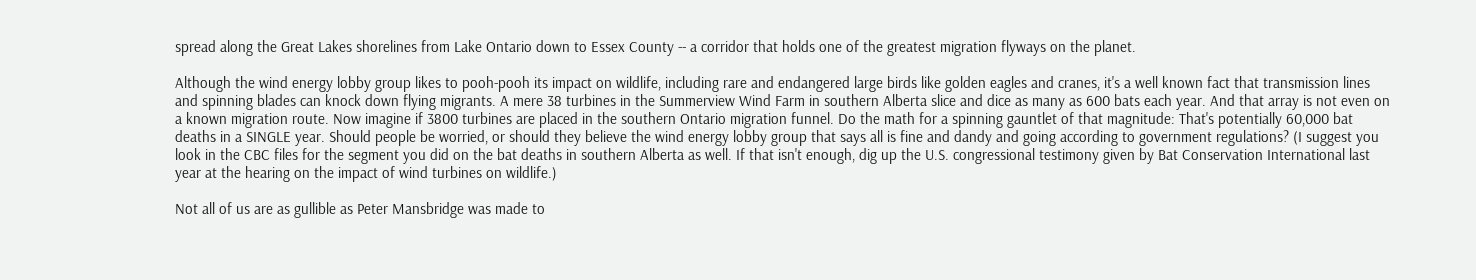spread along the Great Lakes shorelines from Lake Ontario down to Essex County -- a corridor that holds one of the greatest migration flyways on the planet.

Although the wind energy lobby group likes to pooh-pooh its impact on wildlife, including rare and endangered large birds like golden eagles and cranes, it's a well known fact that transmission lines and spinning blades can knock down flying migrants. A mere 38 turbines in the Summerview Wind Farm in southern Alberta slice and dice as many as 600 bats each year. And that array is not even on a known migration route. Now imagine if 3800 turbines are placed in the southern Ontario migration funnel. Do the math for a spinning gauntlet of that magnitude: That's potentially 60,000 bat deaths in a SINGLE year. Should people be worried, or should they believe the wind energy lobby group that says all is fine and dandy and going according to government regulations? (I suggest you look in the CBC files for the segment you did on the bat deaths in southern Alberta as well. If that isn't enough, dig up the U.S. congressional testimony given by Bat Conservation International last year at the hearing on the impact of wind turbines on wildlife.)

Not all of us are as gullible as Peter Mansbridge was made to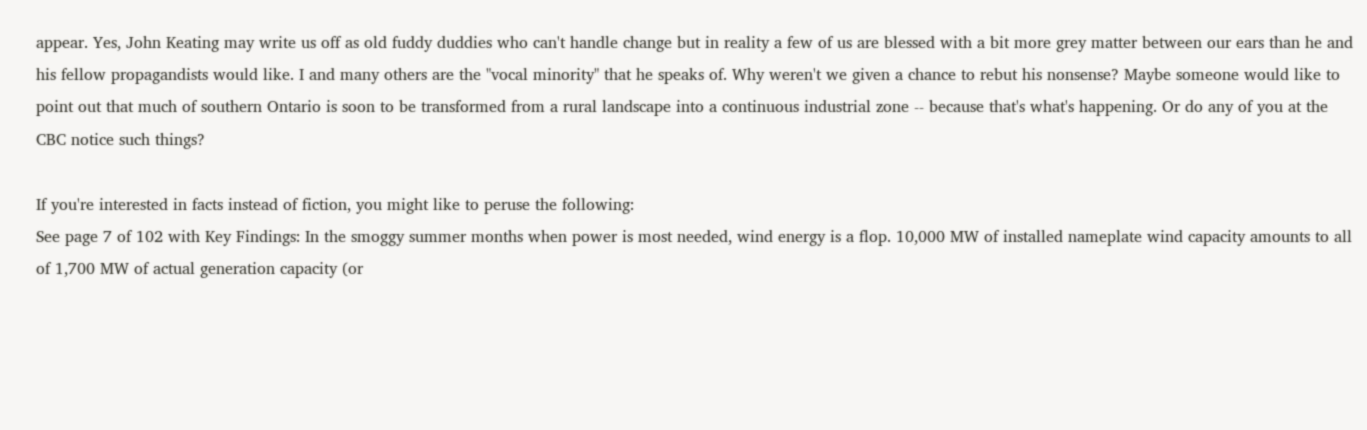appear. Yes, John Keating may write us off as old fuddy duddies who can't handle change but in reality a few of us are blessed with a bit more grey matter between our ears than he and his fellow propagandists would like. I and many others are the "vocal minority" that he speaks of. Why weren't we given a chance to rebut his nonsense? Maybe someone would like to point out that much of southern Ontario is soon to be transformed from a rural landscape into a continuous industrial zone -- because that's what's happening. Or do any of you at the CBC notice such things?

If you're interested in facts instead of fiction, you might like to peruse the following:
See page 7 of 102 with Key Findings: In the smoggy summer months when power is most needed, wind energy is a flop. 10,000 MW of installed nameplate wind capacity amounts to all of 1,700 MW of actual generation capacity (or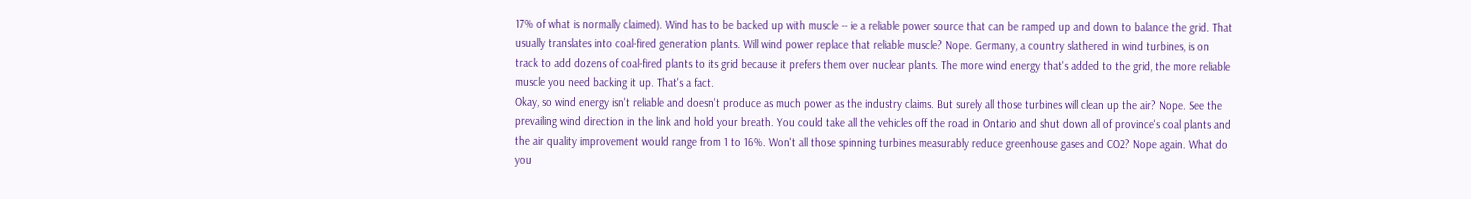17% of what is normally claimed). Wind has to be backed up with muscle -- ie a reliable power source that can be ramped up and down to balance the grid. That usually translates into coal-fired generation plants. Will wind power replace that reliable muscle? Nope. Germany, a country slathered in wind turbines, is on track to add dozens of coal-fired plants to its grid because it prefers them over nuclear plants. The more wind energy that's added to the grid, the more reliable muscle you need backing it up. That's a fact.
Okay, so wind energy isn't reliable and doesn't produce as much power as the industry claims. But surely all those turbines will clean up the air? Nope. See the prevailing wind direction in the link and hold your breath. You could take all the vehicles off the road in Ontario and shut down all of province's coal plants and the air quality improvement would range from 1 to 16%. Won't all those spinning turbines measurably reduce greenhouse gases and CO2? Nope again. What do you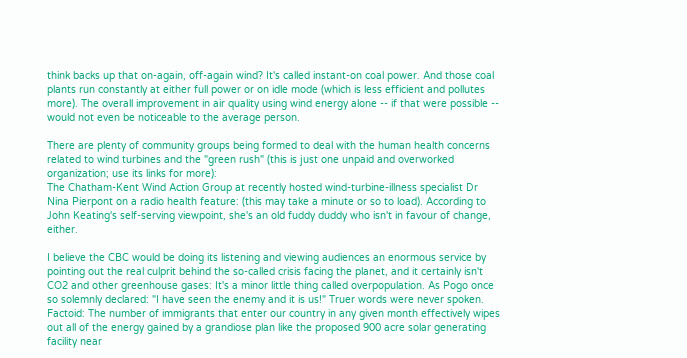think backs up that on-again, off-again wind? It's called instant-on coal power. And those coal plants run constantly at either full power or on idle mode (which is less efficient and pollutes more). The overall improvement in air quality using wind energy alone -- if that were possible -- would not even be noticeable to the average person.

There are plenty of community groups being formed to deal with the human health concerns related to wind turbines and the "green rush" (this is just one unpaid and overworked organization; use its links for more):
The Chatham-Kent Wind Action Group at recently hosted wind-turbine-illness specialist Dr Nina Pierpont on a radio health feature: (this may take a minute or so to load). According to John Keating's self-serving viewpoint, she's an old fuddy duddy who isn't in favour of change, either.

I believe the CBC would be doing its listening and viewing audiences an enormous service by pointing out the real culprit behind the so-called crisis facing the planet, and it certainly isn't CO2 and other greenhouse gases: It's a minor little thing called overpopulation. As Pogo once so solemnly declared: "I have seen the enemy and it is us!" Truer words were never spoken. Factoid: The number of immigrants that enter our country in any given month effectively wipes out all of the energy gained by a grandiose plan like the proposed 900 acre solar generating facility near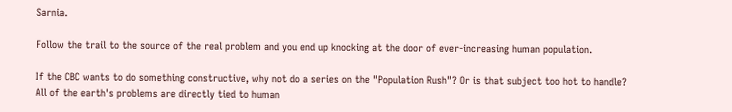Sarnia.

Follow the trail to the source of the real problem and you end up knocking at the door of ever-increasing human population.

If the CBC wants to do something constructive, why not do a series on the "Population Rush"? Or is that subject too hot to handle? All of the earth's problems are directly tied to human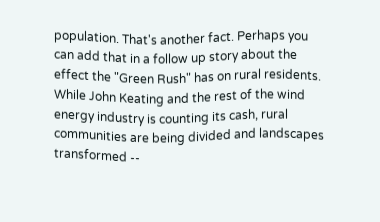population. That's another fact. Perhaps you can add that in a follow up story about the effect the "Green Rush" has on rural residents. While John Keating and the rest of the wind energy industry is counting its cash, rural communities are being divided and landscapes transformed --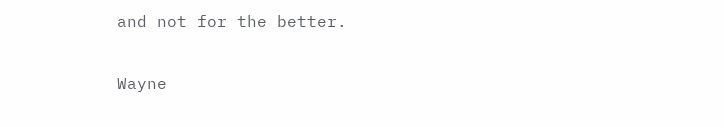and not for the better.


Wayne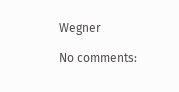Wegner

No comments: